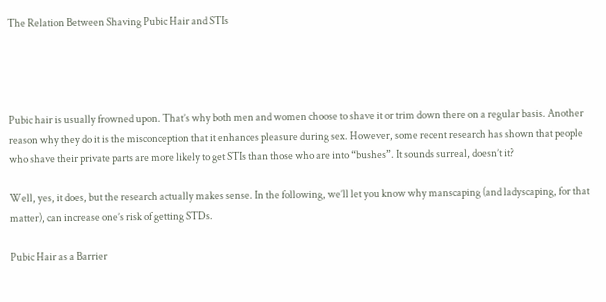The Relation Between Shaving Pubic Hair and STIs




Pubic hair is usually frowned upon. That’s why both men and women choose to shave it or trim down there on a regular basis. Another reason why they do it is the misconception that it enhances pleasure during sex. However, some recent research has shown that people who shave their private parts are more likely to get STIs than those who are into “bushes”. It sounds surreal, doesn’t it?

Well, yes, it does, but the research actually makes sense. In the following, we’ll let you know why manscaping (and ladyscaping, for that matter), can increase one’s risk of getting STDs.

Pubic Hair as a Barrier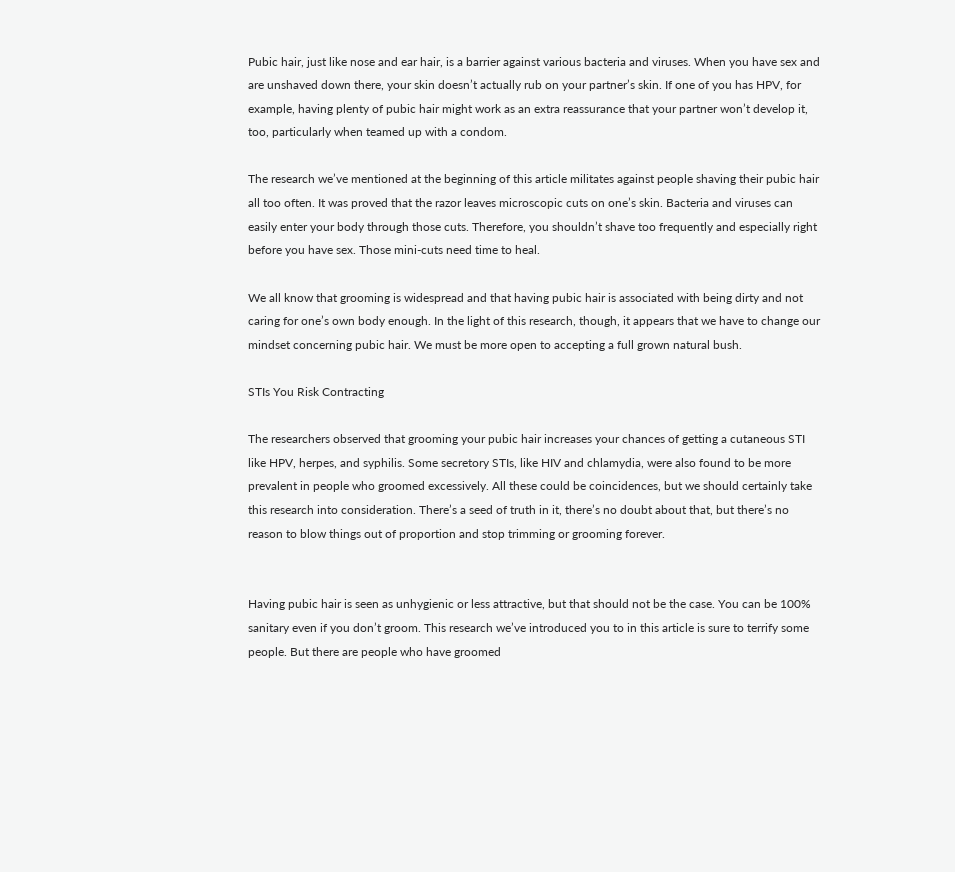Pubic hair, just like nose and ear hair, is a barrier against various bacteria and viruses. When you have sex and are unshaved down there, your skin doesn’t actually rub on your partner’s skin. If one of you has HPV, for example, having plenty of pubic hair might work as an extra reassurance that your partner won’t develop it, too, particularly when teamed up with a condom.

The research we’ve mentioned at the beginning of this article militates against people shaving their pubic hair all too often. It was proved that the razor leaves microscopic cuts on one’s skin. Bacteria and viruses can easily enter your body through those cuts. Therefore, you shouldn’t shave too frequently and especially right before you have sex. Those mini-cuts need time to heal.

We all know that grooming is widespread and that having pubic hair is associated with being dirty and not caring for one’s own body enough. In the light of this research, though, it appears that we have to change our mindset concerning pubic hair. We must be more open to accepting a full grown natural bush.

STIs You Risk Contracting

The researchers observed that grooming your pubic hair increases your chances of getting a cutaneous STI like HPV, herpes, and syphilis. Some secretory STIs, like HIV and chlamydia, were also found to be more prevalent in people who groomed excessively. All these could be coincidences, but we should certainly take this research into consideration. There’s a seed of truth in it, there’s no doubt about that, but there’s no reason to blow things out of proportion and stop trimming or grooming forever.


Having pubic hair is seen as unhygienic or less attractive, but that should not be the case. You can be 100% sanitary even if you don’t groom. This research we’ve introduced you to in this article is sure to terrify some people. But there are people who have groomed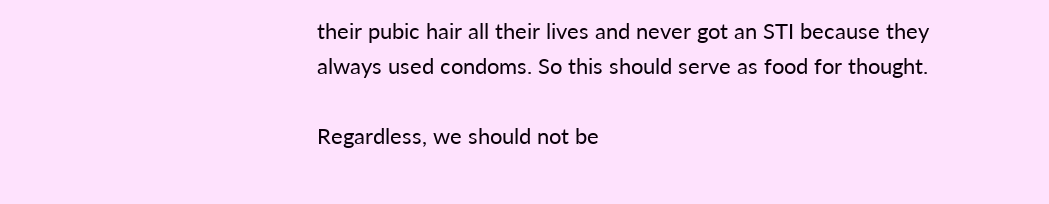their pubic hair all their lives and never got an STI because they always used condoms. So this should serve as food for thought.

Regardless, we should not be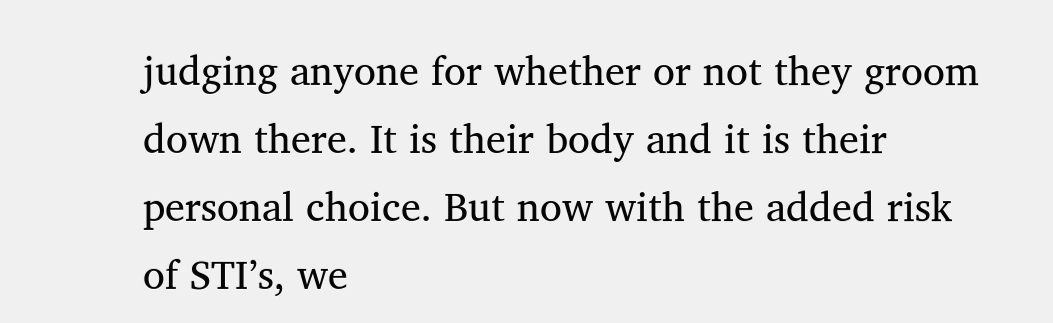judging anyone for whether or not they groom down there. It is their body and it is their personal choice. But now with the added risk of STI’s, we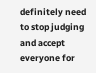definitely need to stop judging and accept everyone for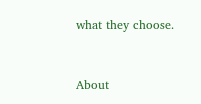what they choose.


About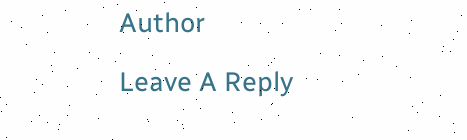Author

Leave A Reply